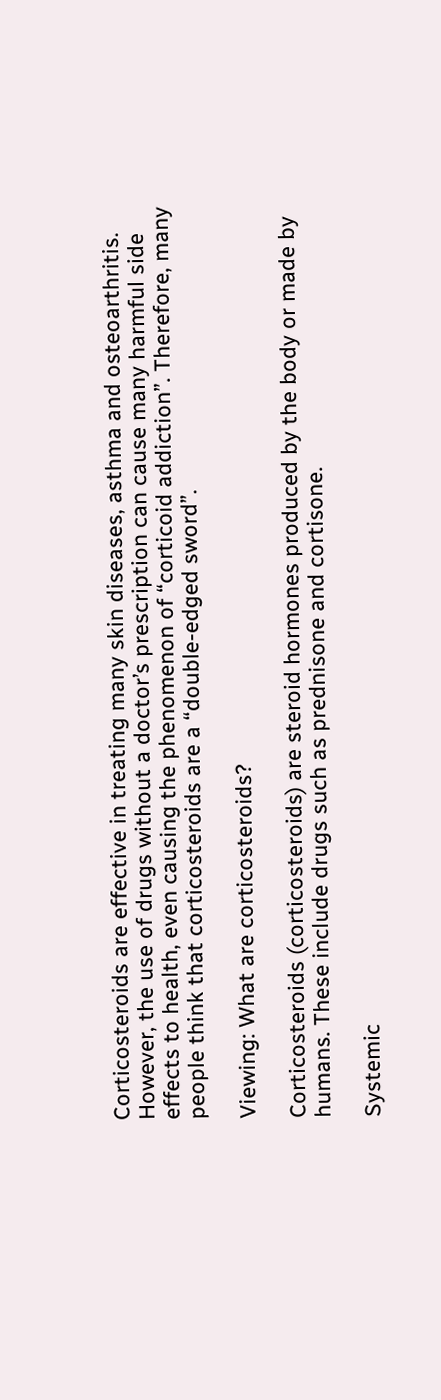Corticosteroids are effective in treating many skin diseases, asthma and osteoarthritis. However, the use of drugs without a doctor’s prescription can cause many harmful side effects to health, even causing the phenomenon of “corticoid addiction”. Therefore, many people think that corticosteroids are a “double-edged sword”.

Viewing: What are corticosteroids?

Corticosteroids (corticosteroids) are steroid hormones produced by the body or made by humans. These include drugs such as prednisone and cortisone.

Systemic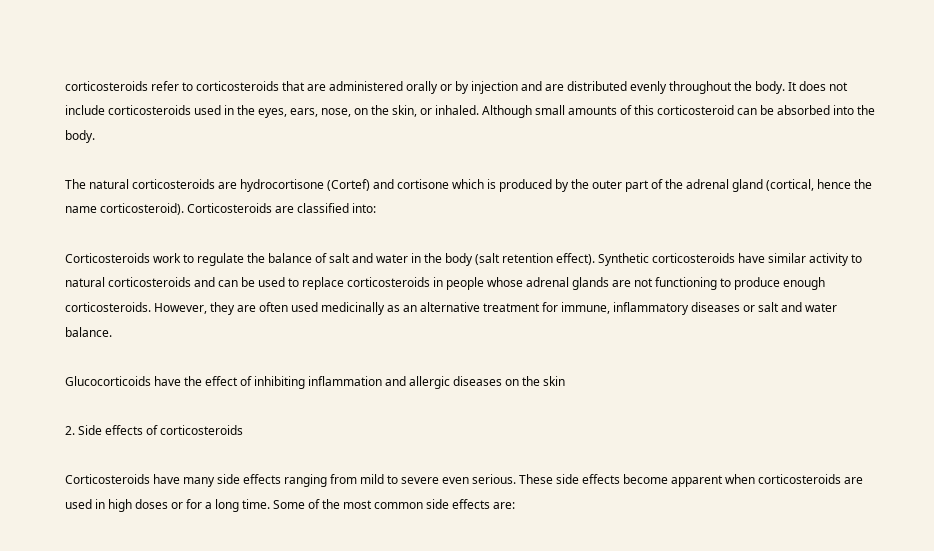corticosteroids refer to corticosteroids that are administered orally or by injection and are distributed evenly throughout the body. It does not include corticosteroids used in the eyes, ears, nose, on the skin, or inhaled. Although small amounts of this corticosteroid can be absorbed into the body.

The natural corticosteroids are hydrocortisone (Cortef) and cortisone which is produced by the outer part of the adrenal gland (cortical, hence the name corticosteroid). Corticosteroids are classified into:

Corticosteroids work to regulate the balance of salt and water in the body (salt retention effect). Synthetic corticosteroids have similar activity to natural corticosteroids and can be used to replace corticosteroids in people whose adrenal glands are not functioning to produce enough corticosteroids. However, they are often used medicinally as an alternative treatment for immune, inflammatory diseases or salt and water balance.

Glucocorticoids have the effect of inhibiting inflammation and allergic diseases on the skin

2. Side effects of corticosteroids

Corticosteroids have many side effects ranging from mild to severe even serious. These side effects become apparent when corticosteroids are used in high doses or for a long time. Some of the most common side effects are: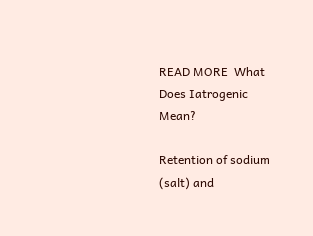READ MORE  What Does Iatrogenic Mean?

Retention of sodium (salt) and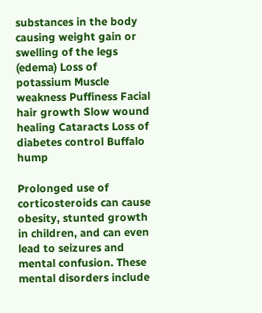substances in the body causing weight gain or swelling of the legs (edema) Loss of potassium Muscle weakness Puffiness Facial hair growth Slow wound healing Cataracts Loss of diabetes control Buffalo hump

Prolonged use of corticosteroids can cause obesity, stunted growth in children, and can even lead to seizures and mental confusion. These mental disorders include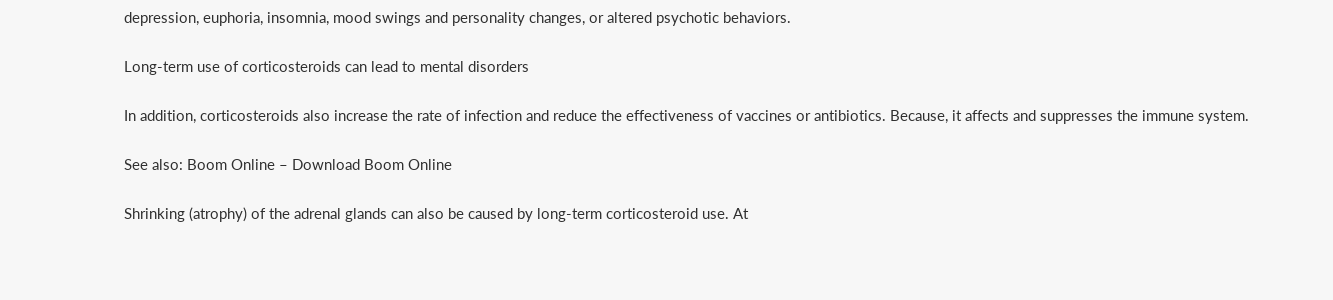depression, euphoria, insomnia, mood swings and personality changes, or altered psychotic behaviors.

Long-term use of corticosteroids can lead to mental disorders

In addition, corticosteroids also increase the rate of infection and reduce the effectiveness of vaccines or antibiotics. Because, it affects and suppresses the immune system.

See also: Boom Online – Download Boom Online

Shrinking (atrophy) of the adrenal glands can also be caused by long-term corticosteroid use. At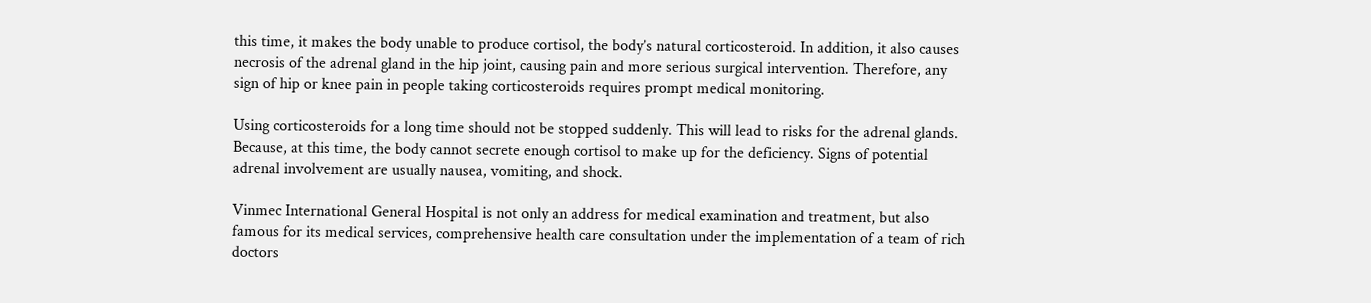this time, it makes the body unable to produce cortisol, the body’s natural corticosteroid. In addition, it also causes necrosis of the adrenal gland in the hip joint, causing pain and more serious surgical intervention. Therefore, any sign of hip or knee pain in people taking corticosteroids requires prompt medical monitoring.

Using corticosteroids for a long time should not be stopped suddenly. This will lead to risks for the adrenal glands. Because, at this time, the body cannot secrete enough cortisol to make up for the deficiency. Signs of potential adrenal involvement are usually nausea, vomiting, and shock.

Vinmec International General Hospital is not only an address for medical examination and treatment, but also famous for its medical services, comprehensive health care consultation under the implementation of a team of rich doctors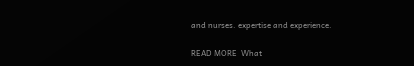and nurses. expertise and experience.

READ MORE  What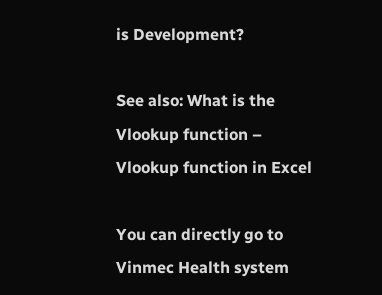is Development?

See also: What is the Vlookup function – Vlookup function in Excel

You can directly go to Vinmec Health system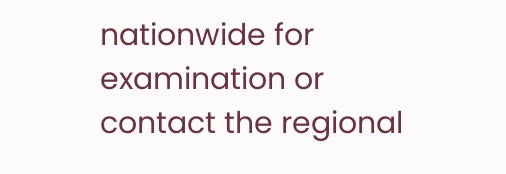nationwide for examination or contact the regional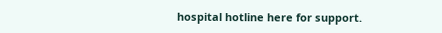hospital hotline here for support.